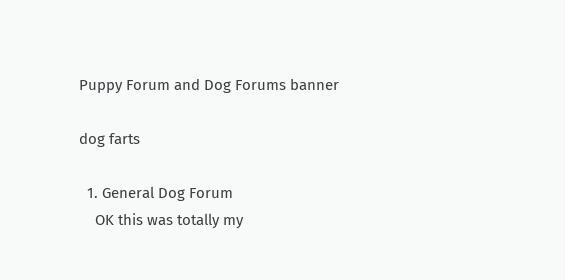Puppy Forum and Dog Forums banner

dog farts

  1. General Dog Forum
    OK this was totally my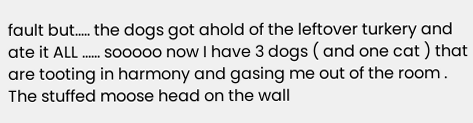fault but..... the dogs got ahold of the leftover turkery and ate it ALL ...... sooooo now I have 3 dogs ( and one cat ) that are tooting in harmony and gasing me out of the room . The stuffed moose head on the wall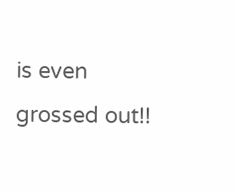is even grossed out!!